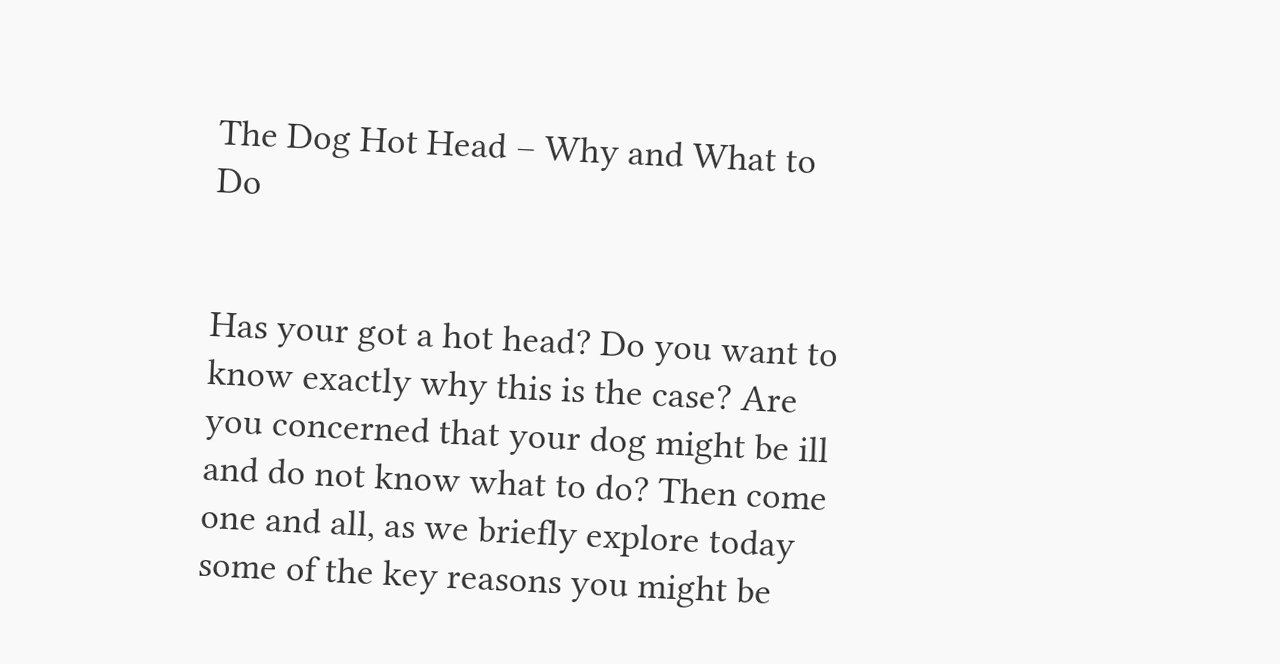The Dog Hot Head – Why and What to Do


Has your got a hot head? Do you want to know exactly why this is the case? Are you concerned that your dog might be ill and do not know what to do? Then come one and all, as we briefly explore today some of the key reasons you might be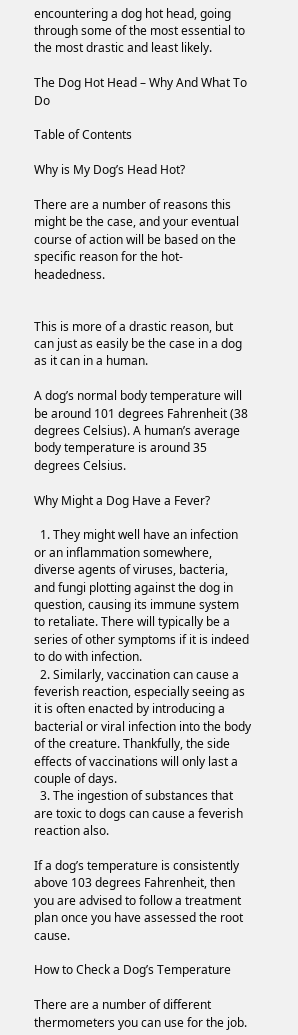encountering a dog hot head, going through some of the most essential to the most drastic and least likely.

The Dog Hot Head – Why And What To Do

Table of Contents

Why is My Dog’s Head Hot?

There are a number of reasons this might be the case, and your eventual course of action will be based on the specific reason for the hot-headedness.


This is more of a drastic reason, but can just as easily be the case in a dog as it can in a human.

A dog’s normal body temperature will be around 101 degrees Fahrenheit (38 degrees Celsius). A human’s average body temperature is around 35 degrees Celsius.

Why Might a Dog Have a Fever?

  1. They might well have an infection or an inflammation somewhere, diverse agents of viruses, bacteria, and fungi plotting against the dog in question, causing its immune system to retaliate. There will typically be a series of other symptoms if it is indeed to do with infection.
  2. Similarly, vaccination can cause a feverish reaction, especially seeing as it is often enacted by introducing a bacterial or viral infection into the body of the creature. Thankfully, the side effects of vaccinations will only last a couple of days.
  3. The ingestion of substances that are toxic to dogs can cause a feverish reaction also.

If a dog’s temperature is consistently above 103 degrees Fahrenheit, then you are advised to follow a treatment plan once you have assessed the root cause.

How to Check a Dog’s Temperature

There are a number of different thermometers you can use for the job.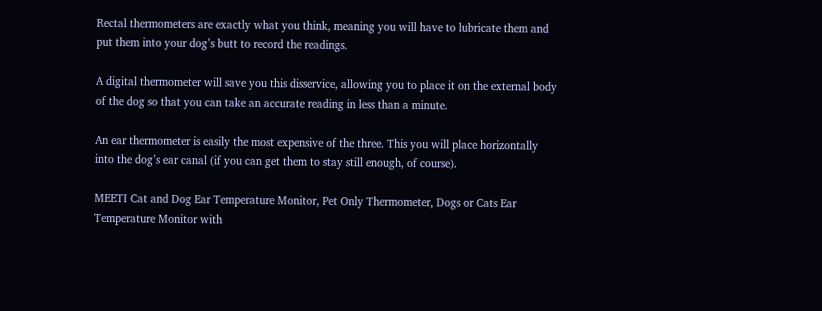Rectal thermometers are exactly what you think, meaning you will have to lubricate them and put them into your dog’s butt to record the readings.

A digital thermometer will save you this disservice, allowing you to place it on the external body of the dog so that you can take an accurate reading in less than a minute.

An ear thermometer is easily the most expensive of the three. This you will place horizontally into the dog’s ear canal (if you can get them to stay still enough, of course).

MEETI Cat and Dog Ear Temperature Monitor, Pet Only Thermometer, Dogs or Cats Ear Temperature Monitor with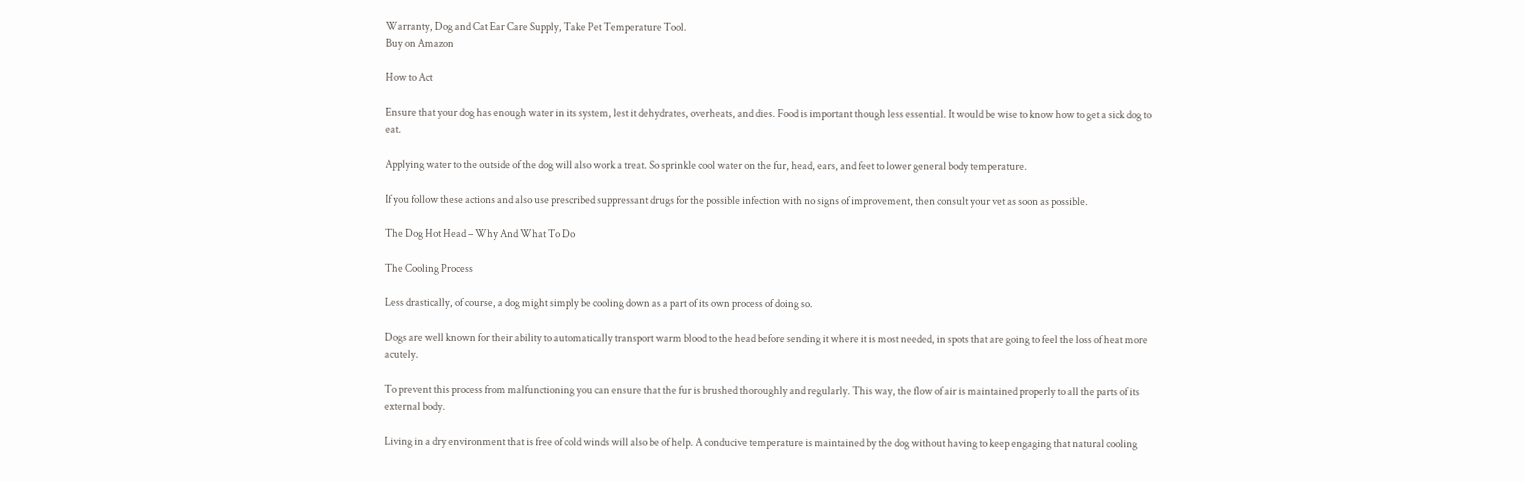Warranty, Dog and Cat Ear Care Supply, Take Pet Temperature Tool.
Buy on Amazon

How to Act

Ensure that your dog has enough water in its system, lest it dehydrates, overheats, and dies. Food is important though less essential. It would be wise to know how to get a sick dog to eat.

Applying water to the outside of the dog will also work a treat. So sprinkle cool water on the fur, head, ears, and feet to lower general body temperature.

If you follow these actions and also use prescribed suppressant drugs for the possible infection with no signs of improvement, then consult your vet as soon as possible.

The Dog Hot Head – Why And What To Do

The Cooling Process

Less drastically, of course, a dog might simply be cooling down as a part of its own process of doing so.

Dogs are well known for their ability to automatically transport warm blood to the head before sending it where it is most needed, in spots that are going to feel the loss of heat more acutely.

To prevent this process from malfunctioning you can ensure that the fur is brushed thoroughly and regularly. This way, the flow of air is maintained properly to all the parts of its external body.

Living in a dry environment that is free of cold winds will also be of help. A conducive temperature is maintained by the dog without having to keep engaging that natural cooling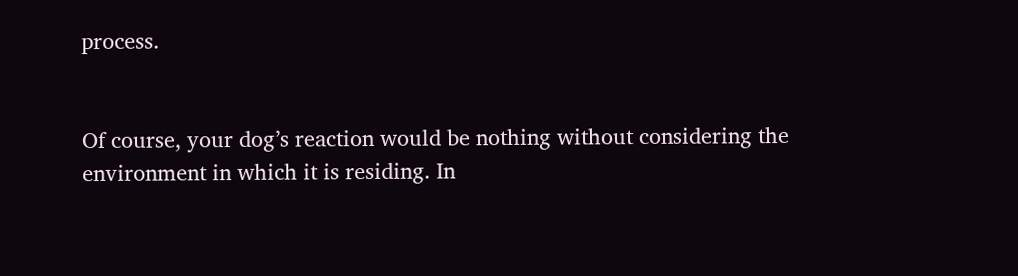process.


Of course, your dog’s reaction would be nothing without considering the environment in which it is residing. In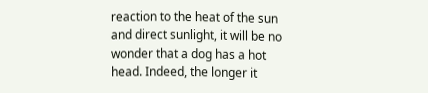reaction to the heat of the sun and direct sunlight, it will be no wonder that a dog has a hot head. Indeed, the longer it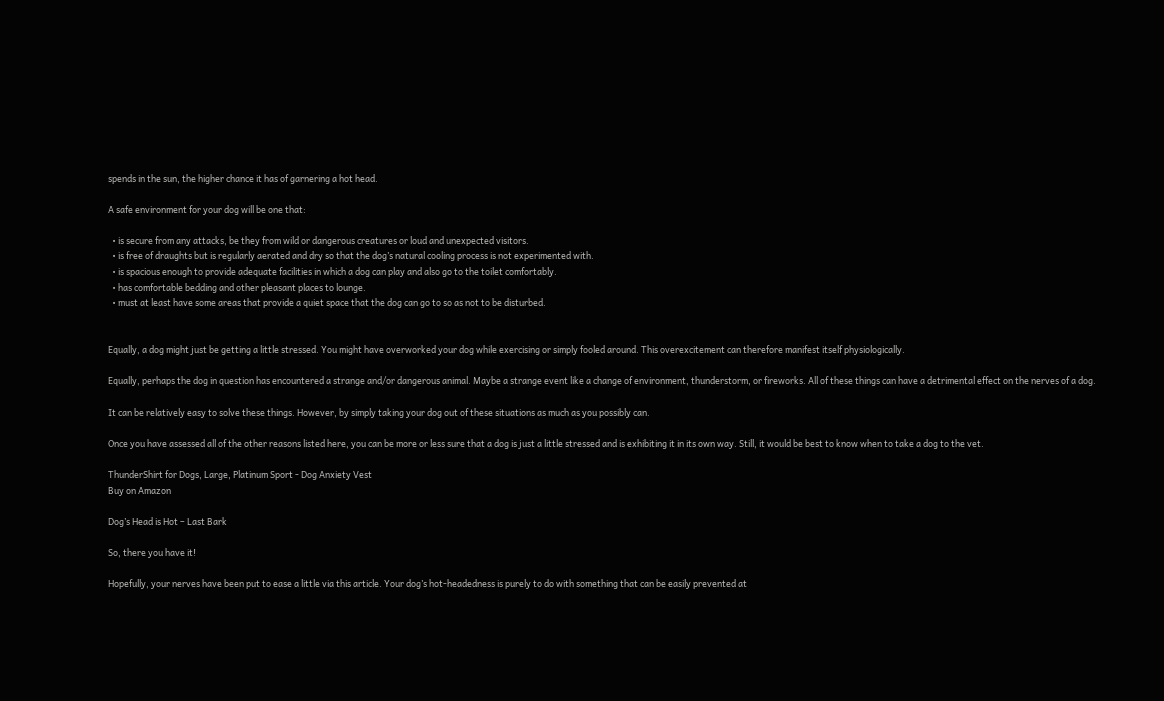spends in the sun, the higher chance it has of garnering a hot head.

A safe environment for your dog will be one that:

  • is secure from any attacks, be they from wild or dangerous creatures or loud and unexpected visitors.
  • is free of draughts but is regularly aerated and dry so that the dog’s natural cooling process is not experimented with.
  • is spacious enough to provide adequate facilities in which a dog can play and also go to the toilet comfortably.
  • has comfortable bedding and other pleasant places to lounge.
  • must at least have some areas that provide a quiet space that the dog can go to so as not to be disturbed.


Equally, a dog might just be getting a little stressed. You might have overworked your dog while exercising or simply fooled around. This overexcitement can therefore manifest itself physiologically.

Equally, perhaps the dog in question has encountered a strange and/or dangerous animal. Maybe a strange event like a change of environment, thunderstorm, or fireworks. All of these things can have a detrimental effect on the nerves of a dog.

It can be relatively easy to solve these things. However, by simply taking your dog out of these situations as much as you possibly can.

Once you have assessed all of the other reasons listed here, you can be more or less sure that a dog is just a little stressed and is exhibiting it in its own way. Still, it would be best to know when to take a dog to the vet.

ThunderShirt for Dogs, Large, Platinum Sport - Dog Anxiety Vest
Buy on Amazon

Dog’s Head is Hot – Last Bark

So, there you have it!

Hopefully, your nerves have been put to ease a little via this article. Your dog’s hot-headedness is purely to do with something that can be easily prevented at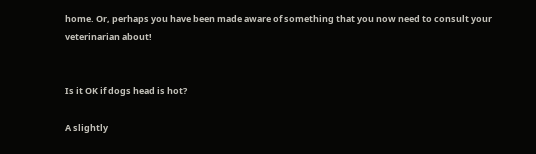home. Or, perhaps you have been made aware of something that you now need to consult your veterinarian about!


Is it OK if dogs head is hot?

A slightly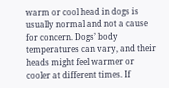warm or cool head in dogs is usually normal and not a cause for concern. Dogs’ body temperatures can vary, and their heads might feel warmer or cooler at different times. If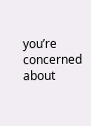you’re concerned about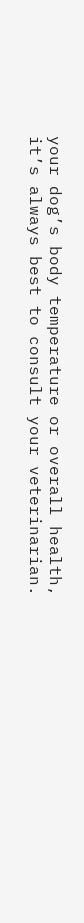your dog’s body temperature or overall health, it’s always best to consult your veterinarian.